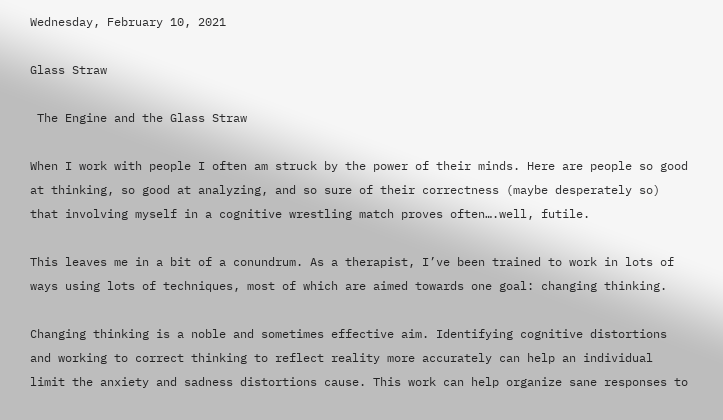Wednesday, February 10, 2021

Glass Straw

 The Engine and the Glass Straw

When I work with people I often am struck by the power of their minds. Here are people so good at thinking, so good at analyzing, and so sure of their correctness (maybe desperately so) that involving myself in a cognitive wrestling match proves often….well, futile.

This leaves me in a bit of a conundrum. As a therapist, I’ve been trained to work in lots of ways using lots of techniques, most of which are aimed towards one goal: changing thinking.

Changing thinking is a noble and sometimes effective aim. Identifying cognitive distortions and working to correct thinking to reflect reality more accurately can help an individual limit the anxiety and sadness distortions cause. This work can help organize sane responses to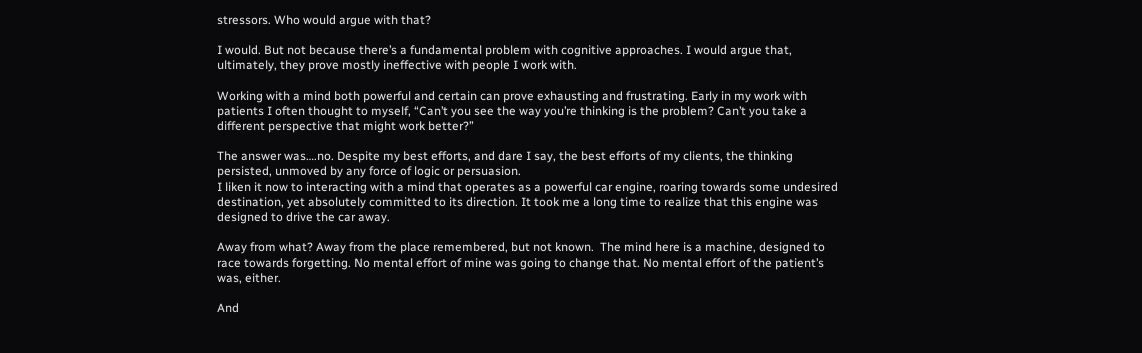stressors. Who would argue with that?

I would. But not because there’s a fundamental problem with cognitive approaches. I would argue that, ultimately, they prove mostly ineffective with people I work with.

Working with a mind both powerful and certain can prove exhausting and frustrating. Early in my work with patients I often thought to myself, “Can’t you see the way you’re thinking is the problem? Can’t you take a different perspective that might work better?”

The answer was….no. Despite my best efforts, and dare I say, the best efforts of my clients, the thinking persisted, unmoved by any force of logic or persuasion.
I liken it now to interacting with a mind that operates as a powerful car engine, roaring towards some undesired destination, yet absolutely committed to its direction. It took me a long time to realize that this engine was designed to drive the car away.

Away from what? Away from the place remembered, but not known.  The mind here is a machine, designed to race towards forgetting. No mental effort of mine was going to change that. No mental effort of the patient’s was, either.

And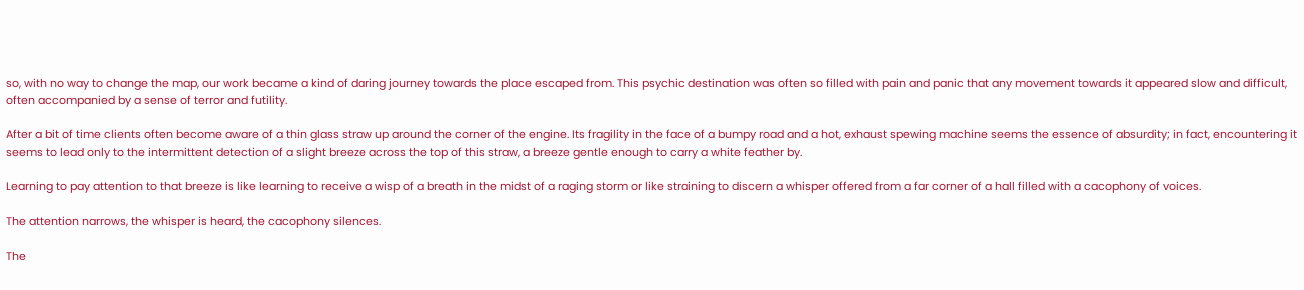so, with no way to change the map, our work became a kind of daring journey towards the place escaped from. This psychic destination was often so filled with pain and panic that any movement towards it appeared slow and difficult, often accompanied by a sense of terror and futility.

After a bit of time clients often become aware of a thin glass straw up around the corner of the engine. Its fragility in the face of a bumpy road and a hot, exhaust spewing machine seems the essence of absurdity; in fact, encountering it seems to lead only to the intermittent detection of a slight breeze across the top of this straw, a breeze gentle enough to carry a white feather by.

Learning to pay attention to that breeze is like learning to receive a wisp of a breath in the midst of a raging storm or like straining to discern a whisper offered from a far corner of a hall filled with a cacophony of voices.

The attention narrows, the whisper is heard, the cacophony silences.

The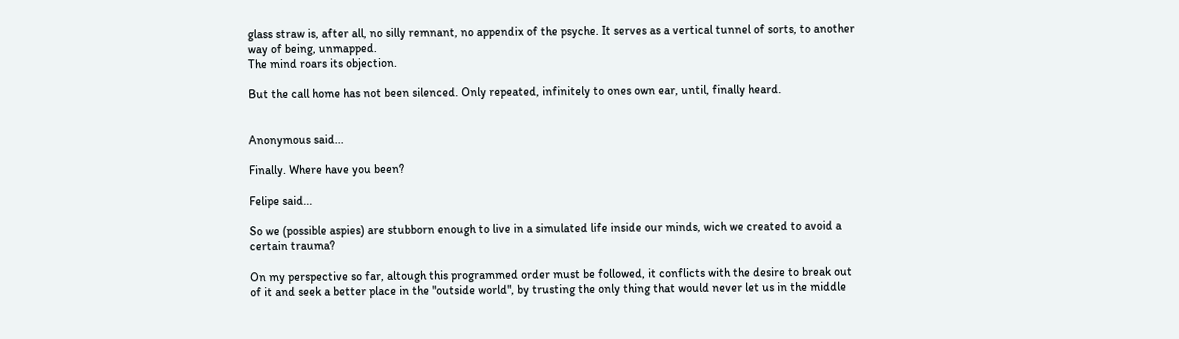glass straw is, after all, no silly remnant, no appendix of the psyche. It serves as a vertical tunnel of sorts, to another way of being, unmapped.
The mind roars its objection.

But the call home has not been silenced. Only repeated, infinitely to ones own ear, until, finally heard.


Anonymous said...

Finally. Where have you been?

Felipe said...

So we (possible aspies) are stubborn enough to live in a simulated life inside our minds, wich we created to avoid a certain trauma?

On my perspective so far, altough this programmed order must be followed, it conflicts with the desire to break out of it and seek a better place in the "outside world", by trusting the only thing that would never let us in the middle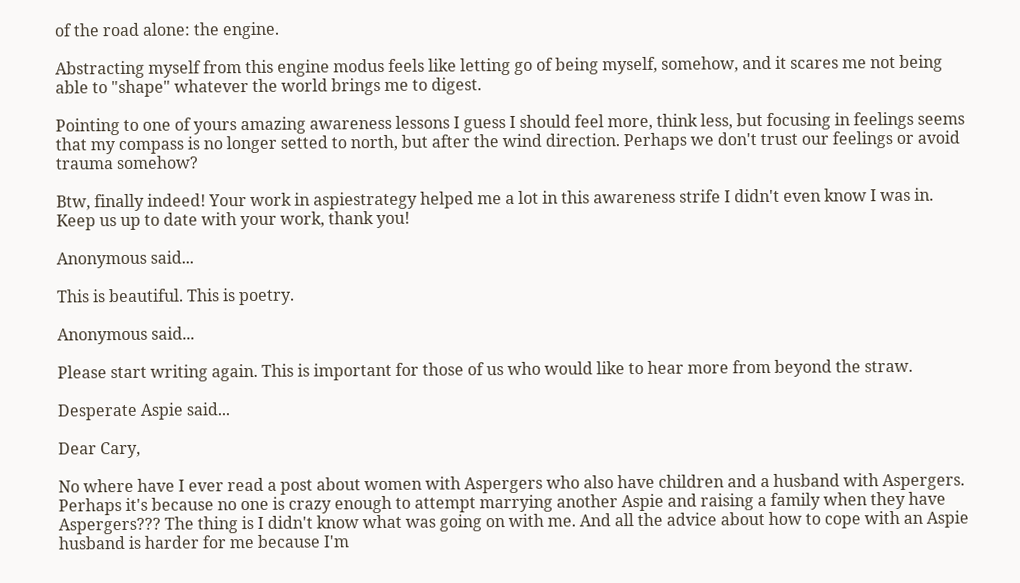of the road alone: the engine.

Abstracting myself from this engine modus feels like letting go of being myself, somehow, and it scares me not being able to "shape" whatever the world brings me to digest.

Pointing to one of yours amazing awareness lessons I guess I should feel more, think less, but focusing in feelings seems that my compass is no longer setted to north, but after the wind direction. Perhaps we don't trust our feelings or avoid trauma somehow?

Btw, finally indeed! Your work in aspiestrategy helped me a lot in this awareness strife I didn't even know I was in. Keep us up to date with your work, thank you!

Anonymous said...

This is beautiful. This is poetry.

Anonymous said...

Please start writing again. This is important for those of us who would like to hear more from beyond the straw.

Desperate Aspie said...

Dear Cary,

No where have I ever read a post about women with Aspergers who also have children and a husband with Aspergers. Perhaps it's because no one is crazy enough to attempt marrying another Aspie and raising a family when they have Aspergers??? The thing is I didn't know what was going on with me. And all the advice about how to cope with an Aspie husband is harder for me because I'm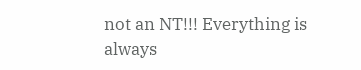not an NT!!! Everything is always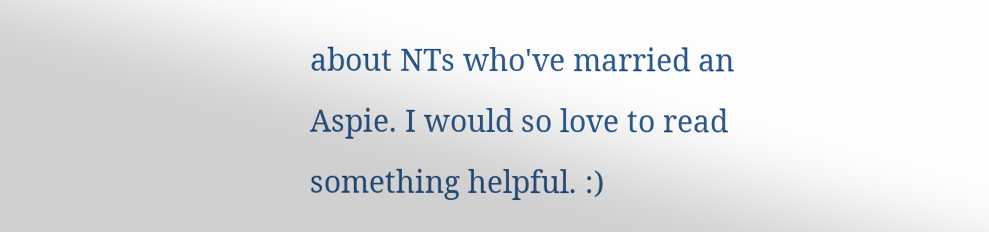about NTs who've married an Aspie. I would so love to read something helpful. :)